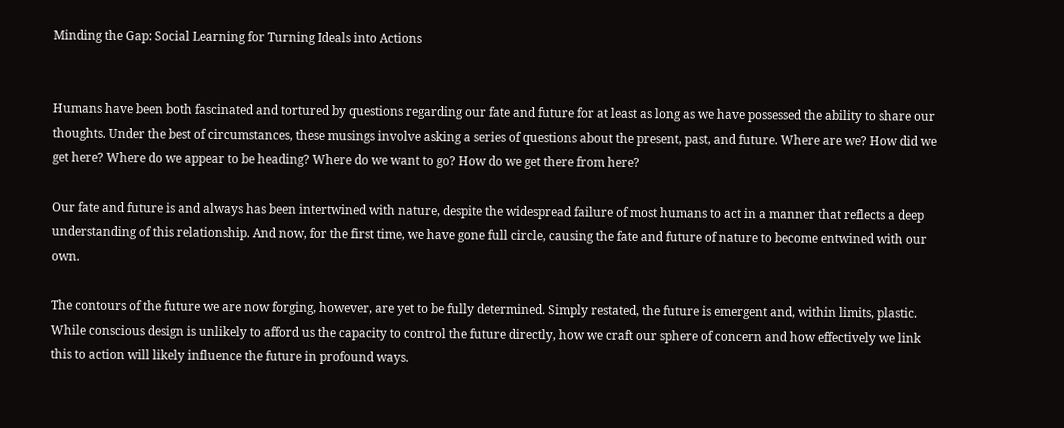Minding the Gap: Social Learning for Turning Ideals into Actions


Humans have been both fascinated and tortured by questions regarding our fate and future for at least as long as we have possessed the ability to share our thoughts. Under the best of circumstances, these musings involve asking a series of questions about the present, past, and future. Where are we? How did we get here? Where do we appear to be heading? Where do we want to go? How do we get there from here?

Our fate and future is and always has been intertwined with nature, despite the widespread failure of most humans to act in a manner that reflects a deep understanding of this relationship. And now, for the first time, we have gone full circle, causing the fate and future of nature to become entwined with our own.

The contours of the future we are now forging, however, are yet to be fully determined. Simply restated, the future is emergent and, within limits, plastic. While conscious design is unlikely to afford us the capacity to control the future directly, how we craft our sphere of concern and how effectively we link this to action will likely influence the future in profound ways.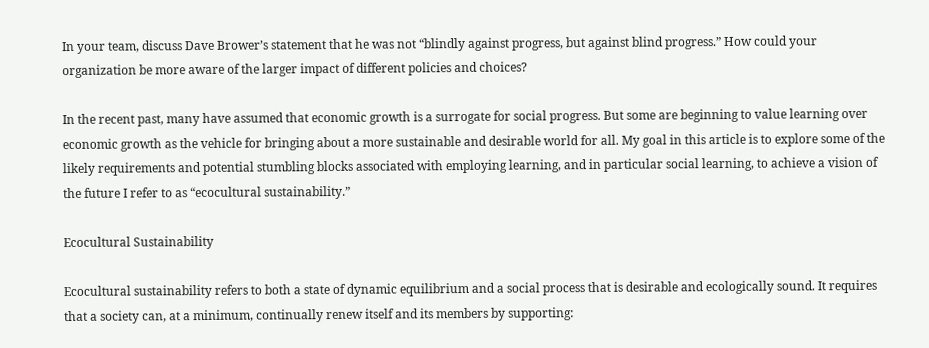In your team, discuss Dave Brower’s statement that he was not “blindly against progress, but against blind progress.” How could your organization be more aware of the larger impact of different policies and choices?

In the recent past, many have assumed that economic growth is a surrogate for social progress. But some are beginning to value learning over economic growth as the vehicle for bringing about a more sustainable and desirable world for all. My goal in this article is to explore some of the likely requirements and potential stumbling blocks associated with employing learning, and in particular social learning, to achieve a vision of the future I refer to as “ecocultural sustainability.”

Ecocultural Sustainability

Ecocultural sustainability refers to both a state of dynamic equilibrium and a social process that is desirable and ecologically sound. It requires that a society can, at a minimum, continually renew itself and its members by supporting: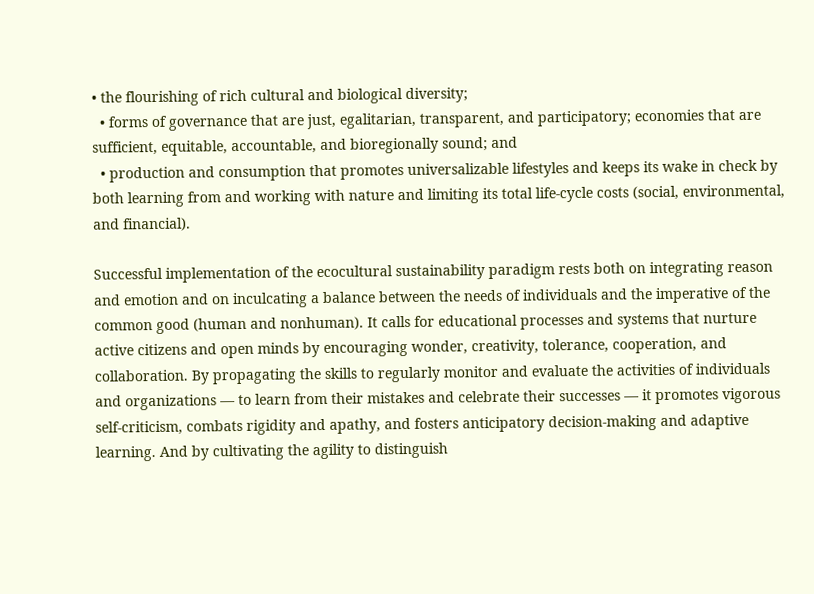• the flourishing of rich cultural and biological diversity;
  • forms of governance that are just, egalitarian, transparent, and participatory; economies that are sufficient, equitable, accountable, and bioregionally sound; and
  • production and consumption that promotes universalizable lifestyles and keeps its wake in check by both learning from and working with nature and limiting its total life-cycle costs (social, environmental, and financial).

Successful implementation of the ecocultural sustainability paradigm rests both on integrating reason and emotion and on inculcating a balance between the needs of individuals and the imperative of the common good (human and nonhuman). It calls for educational processes and systems that nurture active citizens and open minds by encouraging wonder, creativity, tolerance, cooperation, and collaboration. By propagating the skills to regularly monitor and evaluate the activities of individuals and organizations — to learn from their mistakes and celebrate their successes — it promotes vigorous self-criticism, combats rigidity and apathy, and fosters anticipatory decision-making and adaptive learning. And by cultivating the agility to distinguish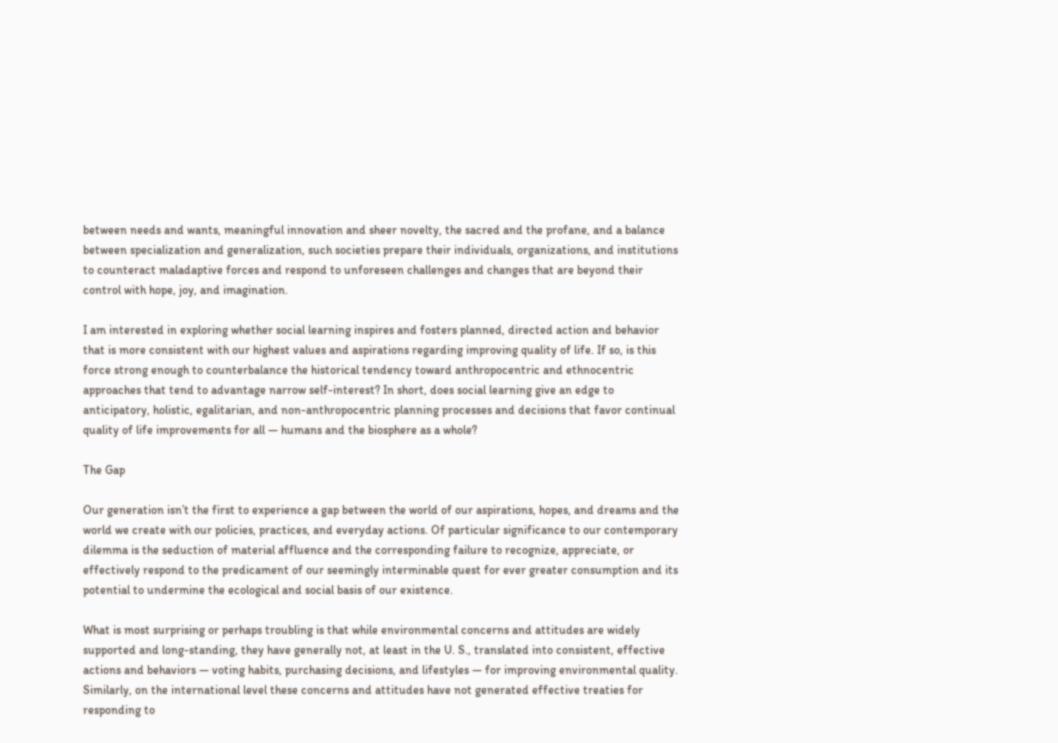between needs and wants, meaningful innovation and sheer novelty, the sacred and the profane, and a balance between specialization and generalization, such societies prepare their individuals, organizations, and institutions to counteract maladaptive forces and respond to unforeseen challenges and changes that are beyond their control with hope, joy, and imagination.

I am interested in exploring whether social learning inspires and fosters planned, directed action and behavior that is more consistent with our highest values and aspirations regarding improving quality of life. If so, is this force strong enough to counterbalance the historical tendency toward anthropocentric and ethnocentric approaches that tend to advantage narrow self-interest? In short, does social learning give an edge to anticipatory, holistic, egalitarian, and non-anthropocentric planning processes and decisions that favor continual quality of life improvements for all — humans and the biosphere as a whole?

The Gap

Our generation isn’t the first to experience a gap between the world of our aspirations, hopes, and dreams and the world we create with our policies, practices, and everyday actions. Of particular significance to our contemporary dilemma is the seduction of material affluence and the corresponding failure to recognize, appreciate, or effectively respond to the predicament of our seemingly interminable quest for ever greater consumption and its potential to undermine the ecological and social basis of our existence.

What is most surprising or perhaps troubling is that while environmental concerns and attitudes are widely supported and long-standing, they have generally not, at least in the U. S., translated into consistent, effective actions and behaviors — voting habits, purchasing decisions, and lifestyles — for improving environmental quality. Similarly, on the international level these concerns and attitudes have not generated effective treaties for responding to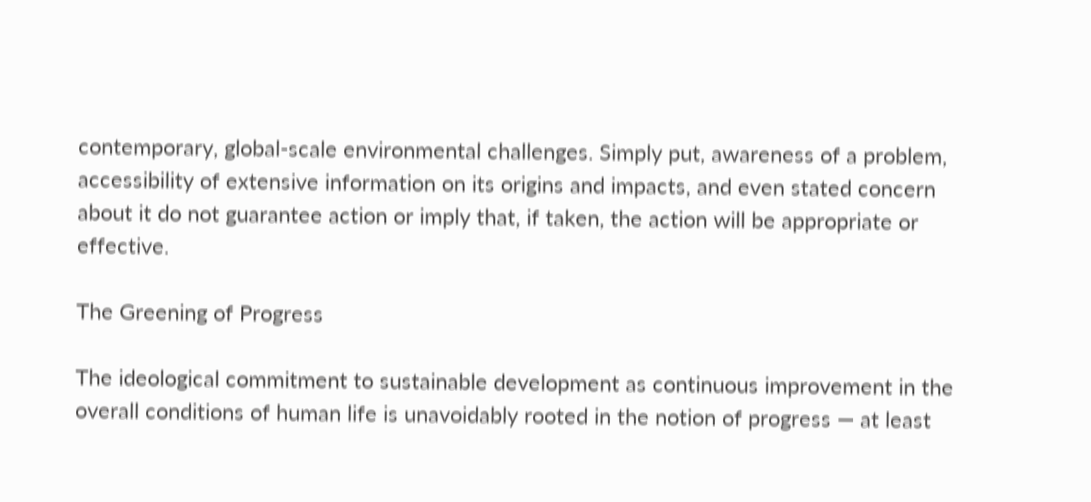contemporary, global-scale environmental challenges. Simply put, awareness of a problem, accessibility of extensive information on its origins and impacts, and even stated concern about it do not guarantee action or imply that, if taken, the action will be appropriate or effective.

The Greening of Progress

The ideological commitment to sustainable development as continuous improvement in the overall conditions of human life is unavoidably rooted in the notion of progress — at least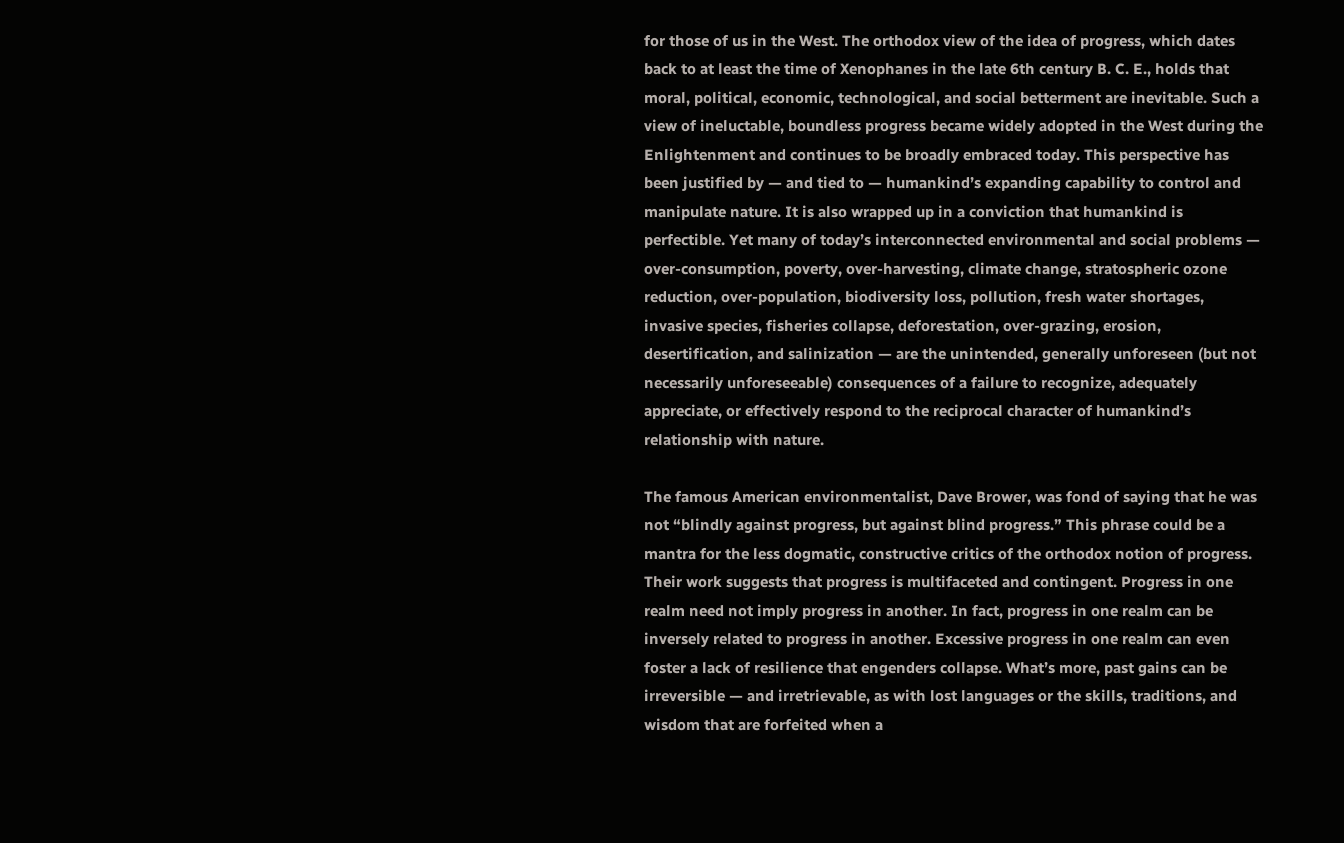for those of us in the West. The orthodox view of the idea of progress, which dates back to at least the time of Xenophanes in the late 6th century B. C. E., holds that moral, political, economic, technological, and social betterment are inevitable. Such a view of ineluctable, boundless progress became widely adopted in the West during the Enlightenment and continues to be broadly embraced today. This perspective has been justified by — and tied to — humankind’s expanding capability to control and manipulate nature. It is also wrapped up in a conviction that humankind is perfectible. Yet many of today’s interconnected environmental and social problems — over-consumption, poverty, over-harvesting, climate change, stratospheric ozone reduction, over-population, biodiversity loss, pollution, fresh water shortages, invasive species, fisheries collapse, deforestation, over-grazing, erosion, desertification, and salinization — are the unintended, generally unforeseen (but not necessarily unforeseeable) consequences of a failure to recognize, adequately appreciate, or effectively respond to the reciprocal character of humankind’s relationship with nature.

The famous American environmentalist, Dave Brower, was fond of saying that he was not “blindly against progress, but against blind progress.” This phrase could be a mantra for the less dogmatic, constructive critics of the orthodox notion of progress. Their work suggests that progress is multifaceted and contingent. Progress in one realm need not imply progress in another. In fact, progress in one realm can be inversely related to progress in another. Excessive progress in one realm can even foster a lack of resilience that engenders collapse. What’s more, past gains can be irreversible — and irretrievable, as with lost languages or the skills, traditions, and wisdom that are forfeited when a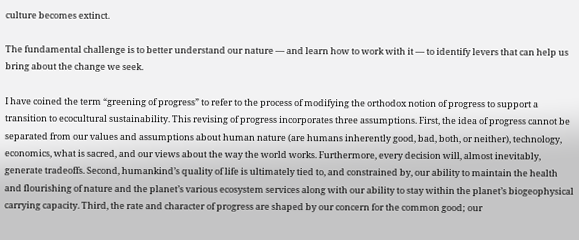culture becomes extinct.

The fundamental challenge is to better understand our nature — and learn how to work with it — to identify levers that can help us bring about the change we seek.

I have coined the term “greening of progress” to refer to the process of modifying the orthodox notion of progress to support a transition to ecocultural sustainability. This revising of progress incorporates three assumptions. First, the idea of progress cannot be separated from our values and assumptions about human nature (are humans inherently good, bad, both, or neither), technology, economics, what is sacred, and our views about the way the world works. Furthermore, every decision will, almost inevitably, generate tradeoffs. Second, humankind’s quality of life is ultimately tied to, and constrained by, our ability to maintain the health and flourishing of nature and the planet’s various ecosystem services along with our ability to stay within the planet’s biogeophysical carrying capacity. Third, the rate and character of progress are shaped by our concern for the common good; our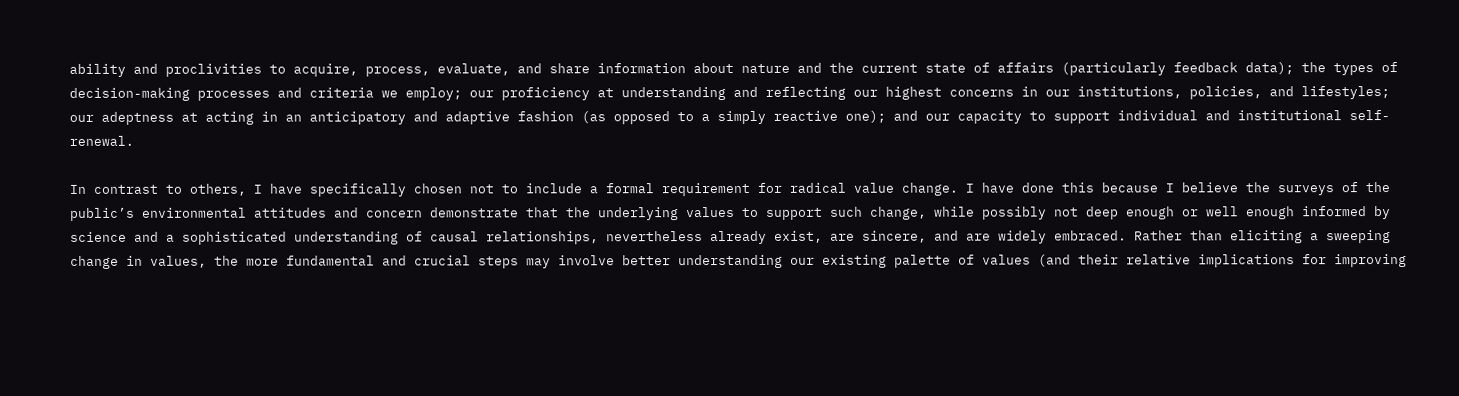ability and proclivities to acquire, process, evaluate, and share information about nature and the current state of affairs (particularly feedback data); the types of decision-making processes and criteria we employ; our proficiency at understanding and reflecting our highest concerns in our institutions, policies, and lifestyles; our adeptness at acting in an anticipatory and adaptive fashion (as opposed to a simply reactive one); and our capacity to support individual and institutional self-renewal.

In contrast to others, I have specifically chosen not to include a formal requirement for radical value change. I have done this because I believe the surveys of the public’s environmental attitudes and concern demonstrate that the underlying values to support such change, while possibly not deep enough or well enough informed by science and a sophisticated understanding of causal relationships, nevertheless already exist, are sincere, and are widely embraced. Rather than eliciting a sweeping change in values, the more fundamental and crucial steps may involve better understanding our existing palette of values (and their relative implications for improving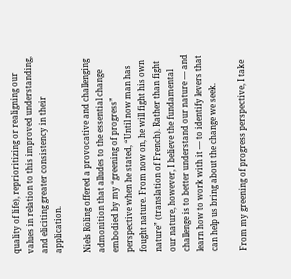quality of life), reprioritizing or realigning our values in relation to this improved understanding, and eliciting greater consistency in their application.

Niels Röling offered a provocative and challenging admonition that alludes to the essential change embodied by my “greening of progress” perspective when he stated, “Until now man has fought nature. From now on, he will fight his own nature” (translation of French). Rather than fight our nature, however, I believe the fundamental challenge is to better understand our nature — and learn how to work with it — to identify levers that can help us bring about the change we seek.

From my greening of progress perspective, I take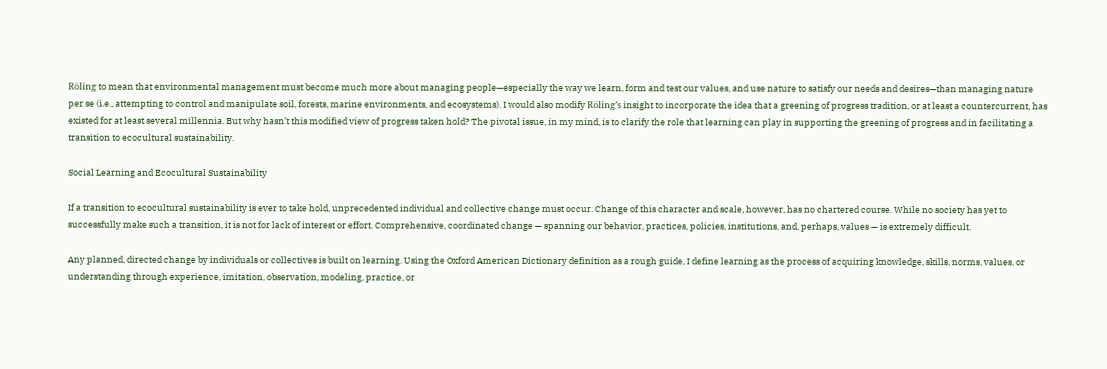Röling to mean that environmental management must become much more about managing people—especially the way we learn, form and test our values, and use nature to satisfy our needs and desires—than managing nature per se (i.e., attempting to control and manipulate soil, forests, marine environments, and ecosystems). I would also modify Röling’s insight to incorporate the idea that a greening of progress tradition, or at least a countercurrent, has existed for at least several millennia. But why hasn’t this modified view of progress taken hold? The pivotal issue, in my mind, is to clarify the role that learning can play in supporting the greening of progress and in facilitating a transition to ecocultural sustainability.

Social Learning and Ecocultural Sustainability

If a transition to ecocultural sustainability is ever to take hold, unprecedented individual and collective change must occur. Change of this character and scale, however, has no chartered course. While no society has yet to successfully make such a transition, it is not for lack of interest or effort. Comprehensive, coordinated change — spanning our behavior, practices, policies, institutions, and, perhaps, values — is extremely difficult.

Any planned, directed change by individuals or collectives is built on learning. Using the Oxford American Dictionary definition as a rough guide, I define learning as the process of acquiring knowledge, skills, norms, values, or understanding through experience, imitation, observation, modeling, practice, or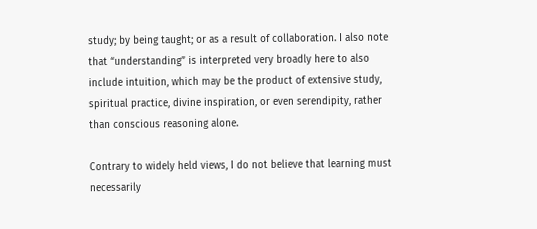study; by being taught; or as a result of collaboration. I also note that “understanding” is interpreted very broadly here to also include intuition, which may be the product of extensive study, spiritual practice, divine inspiration, or even serendipity, rather than conscious reasoning alone.

Contrary to widely held views, I do not believe that learning must necessarily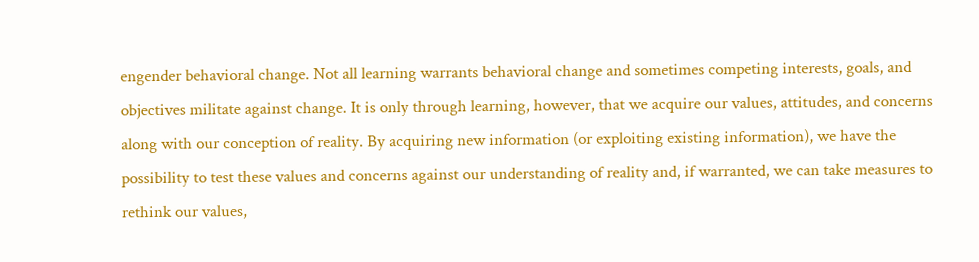engender behavioral change. Not all learning warrants behavioral change and sometimes competing interests, goals, and objectives militate against change. It is only through learning, however, that we acquire our values, attitudes, and concerns along with our conception of reality. By acquiring new information (or exploiting existing information), we have the possibility to test these values and concerns against our understanding of reality and, if warranted, we can take measures to rethink our values,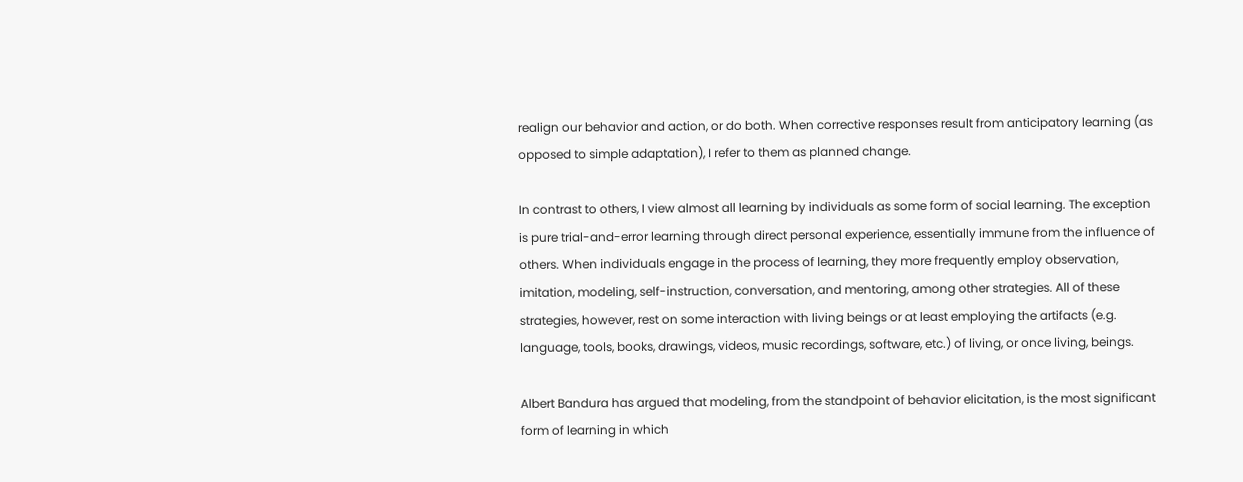realign our behavior and action, or do both. When corrective responses result from anticipatory learning (as opposed to simple adaptation), I refer to them as planned change.

In contrast to others, I view almost all learning by individuals as some form of social learning. The exception is pure trial-and-error learning through direct personal experience, essentially immune from the influence of others. When individuals engage in the process of learning, they more frequently employ observation, imitation, modeling, self-instruction, conversation, and mentoring, among other strategies. All of these strategies, however, rest on some interaction with living beings or at least employing the artifacts (e.g. language, tools, books, drawings, videos, music recordings, software, etc.) of living, or once living, beings.

Albert Bandura has argued that modeling, from the standpoint of behavior elicitation, is the most significant form of learning in which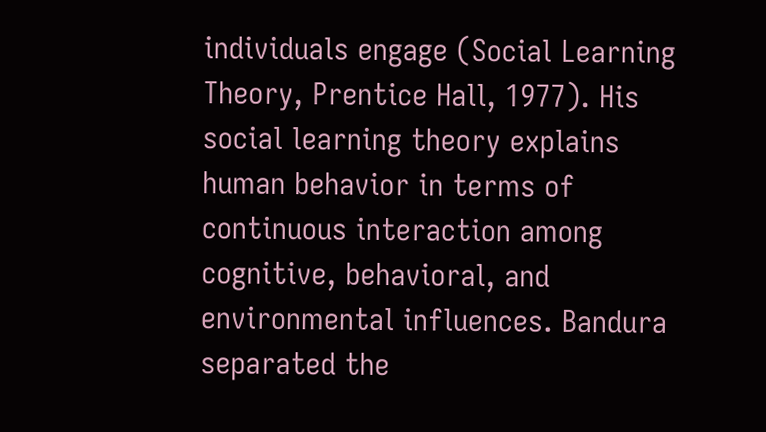individuals engage (Social Learning Theory, Prentice Hall, 1977). His social learning theory explains human behavior in terms of continuous interaction among cognitive, behavioral, and environmental influences. Bandura separated the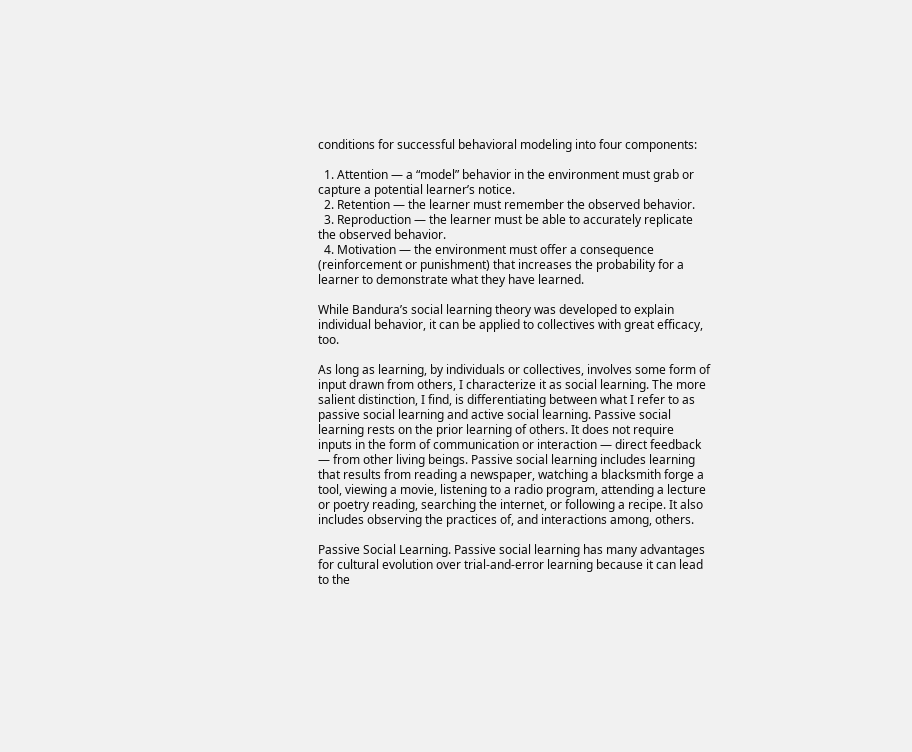conditions for successful behavioral modeling into four components:

  1. Attention — a “model” behavior in the environment must grab or capture a potential learner’s notice.
  2. Retention — the learner must remember the observed behavior.
  3. Reproduction — the learner must be able to accurately replicate the observed behavior.
  4. Motivation — the environment must offer a consequence (reinforcement or punishment) that increases the probability for a learner to demonstrate what they have learned.

While Bandura’s social learning theory was developed to explain individual behavior, it can be applied to collectives with great efficacy, too.

As long as learning, by individuals or collectives, involves some form of input drawn from others, I characterize it as social learning. The more salient distinction, I find, is differentiating between what I refer to as passive social learning and active social learning. Passive social learning rests on the prior learning of others. It does not require inputs in the form of communication or interaction — direct feedback — from other living beings. Passive social learning includes learning that results from reading a newspaper, watching a blacksmith forge a tool, viewing a movie, listening to a radio program, attending a lecture or poetry reading, searching the internet, or following a recipe. It also includes observing the practices of, and interactions among, others.

Passive Social Learning. Passive social learning has many advantages for cultural evolution over trial-and-error learning because it can lead to the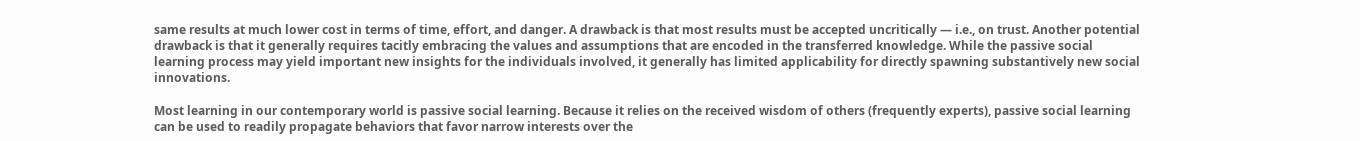same results at much lower cost in terms of time, effort, and danger. A drawback is that most results must be accepted uncritically — i.e., on trust. Another potential drawback is that it generally requires tacitly embracing the values and assumptions that are encoded in the transferred knowledge. While the passive social learning process may yield important new insights for the individuals involved, it generally has limited applicability for directly spawning substantively new social innovations.

Most learning in our contemporary world is passive social learning. Because it relies on the received wisdom of others (frequently experts), passive social learning can be used to readily propagate behaviors that favor narrow interests over the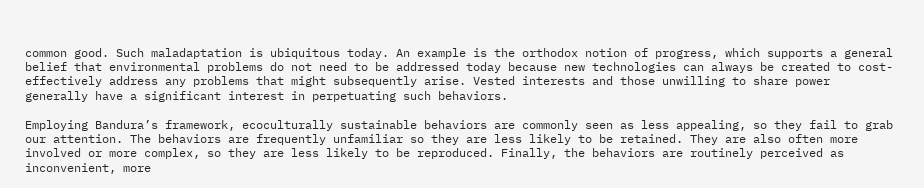common good. Such maladaptation is ubiquitous today. An example is the orthodox notion of progress, which supports a general belief that environmental problems do not need to be addressed today because new technologies can always be created to cost-effectively address any problems that might subsequently arise. Vested interests and those unwilling to share power generally have a significant interest in perpetuating such behaviors.

Employing Bandura’s framework, ecoculturally sustainable behaviors are commonly seen as less appealing, so they fail to grab our attention. The behaviors are frequently unfamiliar so they are less likely to be retained. They are also often more involved or more complex, so they are less likely to be reproduced. Finally, the behaviors are routinely perceived as inconvenient, more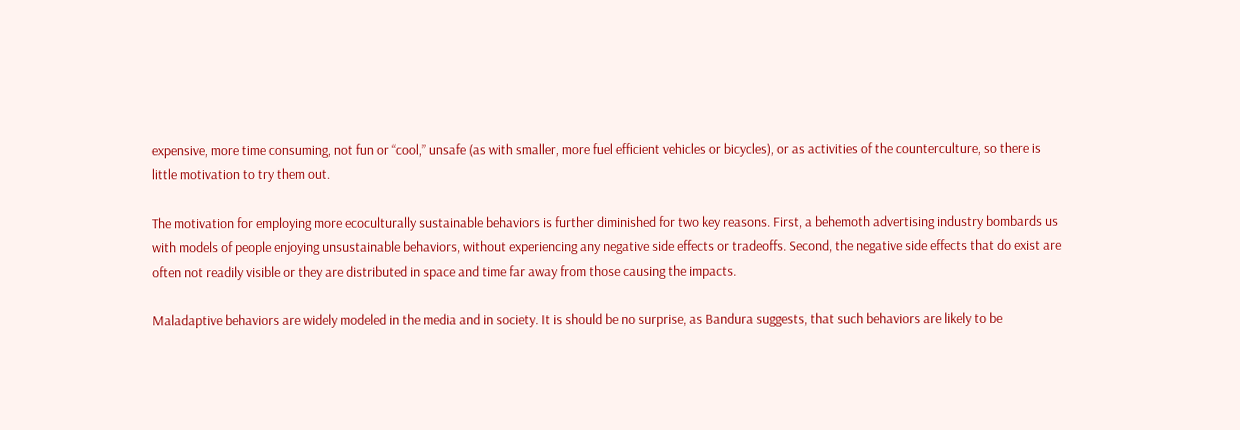expensive, more time consuming, not fun or “cool,” unsafe (as with smaller, more fuel efficient vehicles or bicycles), or as activities of the counterculture, so there is little motivation to try them out.

The motivation for employing more ecoculturally sustainable behaviors is further diminished for two key reasons. First, a behemoth advertising industry bombards us with models of people enjoying unsustainable behaviors, without experiencing any negative side effects or tradeoffs. Second, the negative side effects that do exist are often not readily visible or they are distributed in space and time far away from those causing the impacts.

Maladaptive behaviors are widely modeled in the media and in society. It is should be no surprise, as Bandura suggests, that such behaviors are likely to be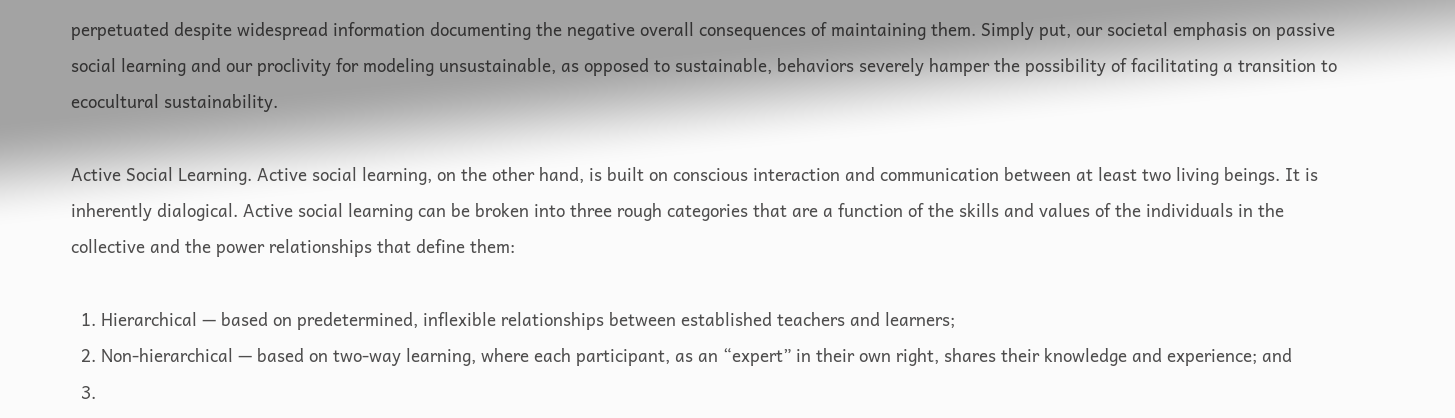perpetuated despite widespread information documenting the negative overall consequences of maintaining them. Simply put, our societal emphasis on passive social learning and our proclivity for modeling unsustainable, as opposed to sustainable, behaviors severely hamper the possibility of facilitating a transition to ecocultural sustainability.

Active Social Learning. Active social learning, on the other hand, is built on conscious interaction and communication between at least two living beings. It is inherently dialogical. Active social learning can be broken into three rough categories that are a function of the skills and values of the individuals in the collective and the power relationships that define them:

  1. Hierarchical — based on predetermined, inflexible relationships between established teachers and learners;
  2. Non-hierarchical — based on two-way learning, where each participant, as an “expert” in their own right, shares their knowledge and experience; and
  3.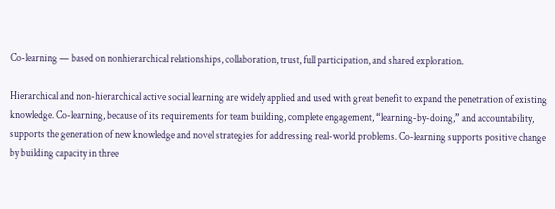Co-learning — based on nonhierarchical relationships, collaboration, trust, full participation, and shared exploration.

Hierarchical and non-hierarchical active social learning are widely applied and used with great benefit to expand the penetration of existing knowledge. Co-learning, because of its requirements for team building, complete engagement, “learning-by-doing,” and accountability, supports the generation of new knowledge and novel strategies for addressing real-world problems. Co-learning supports positive change by building capacity in three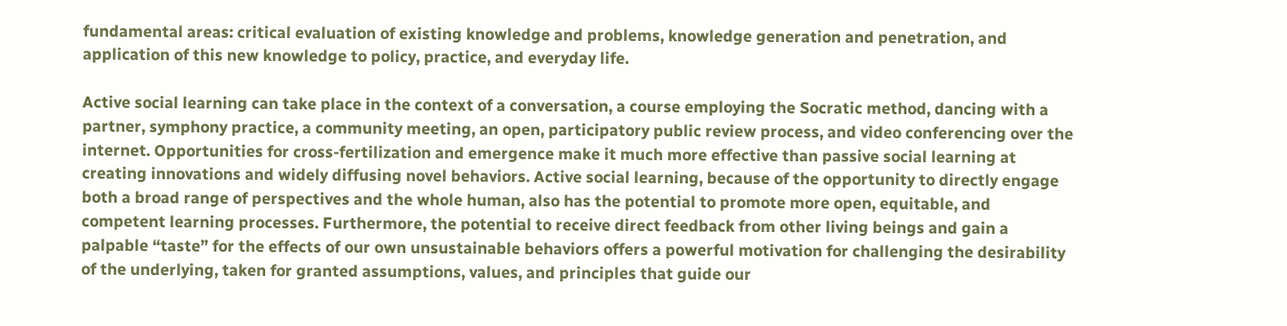fundamental areas: critical evaluation of existing knowledge and problems, knowledge generation and penetration, and application of this new knowledge to policy, practice, and everyday life.

Active social learning can take place in the context of a conversation, a course employing the Socratic method, dancing with a partner, symphony practice, a community meeting, an open, participatory public review process, and video conferencing over the internet. Opportunities for cross-fertilization and emergence make it much more effective than passive social learning at creating innovations and widely diffusing novel behaviors. Active social learning, because of the opportunity to directly engage both a broad range of perspectives and the whole human, also has the potential to promote more open, equitable, and competent learning processes. Furthermore, the potential to receive direct feedback from other living beings and gain a palpable “taste” for the effects of our own unsustainable behaviors offers a powerful motivation for challenging the desirability of the underlying, taken for granted assumptions, values, and principles that guide our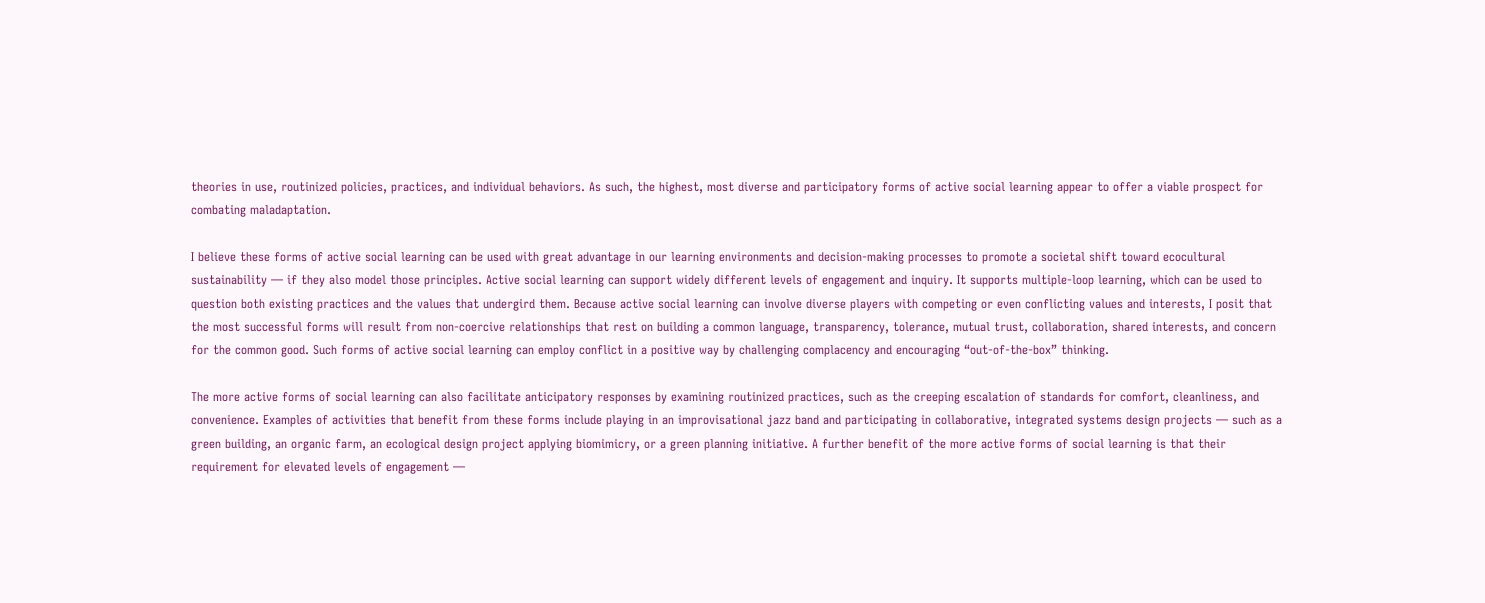theories in use, routinized policies, practices, and individual behaviors. As such, the highest, most diverse and participatory forms of active social learning appear to offer a viable prospect for combating maladaptation.

I believe these forms of active social learning can be used with great advantage in our learning environments and decision-making processes to promote a societal shift toward ecocultural sustainability — if they also model those principles. Active social learning can support widely different levels of engagement and inquiry. It supports multiple-loop learning, which can be used to question both existing practices and the values that undergird them. Because active social learning can involve diverse players with competing or even conflicting values and interests, I posit that the most successful forms will result from non-coercive relationships that rest on building a common language, transparency, tolerance, mutual trust, collaboration, shared interests, and concern for the common good. Such forms of active social learning can employ conflict in a positive way by challenging complacency and encouraging “out-of-the-box” thinking.

The more active forms of social learning can also facilitate anticipatory responses by examining routinized practices, such as the creeping escalation of standards for comfort, cleanliness, and convenience. Examples of activities that benefit from these forms include playing in an improvisational jazz band and participating in collaborative, integrated systems design projects — such as a green building, an organic farm, an ecological design project applying biomimicry, or a green planning initiative. A further benefit of the more active forms of social learning is that their requirement for elevated levels of engagement —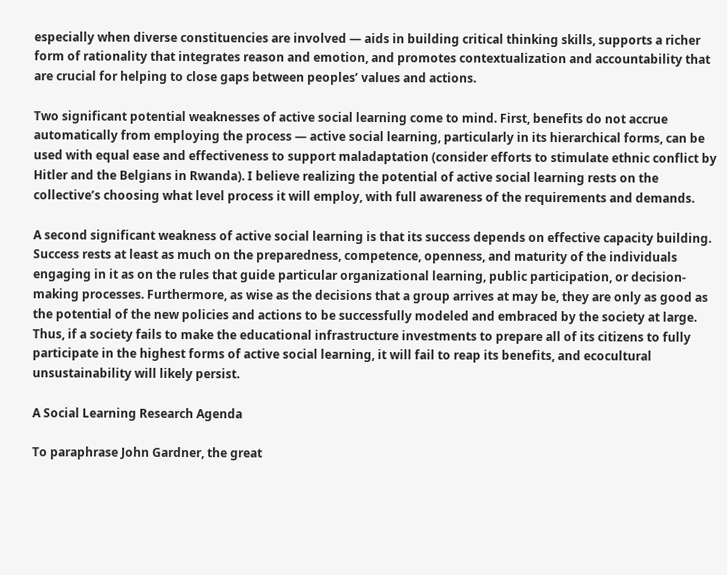especially when diverse constituencies are involved — aids in building critical thinking skills, supports a richer form of rationality that integrates reason and emotion, and promotes contextualization and accountability that are crucial for helping to close gaps between peoples’ values and actions.

Two significant potential weaknesses of active social learning come to mind. First, benefits do not accrue automatically from employing the process — active social learning, particularly in its hierarchical forms, can be used with equal ease and effectiveness to support maladaptation (consider efforts to stimulate ethnic conflict by Hitler and the Belgians in Rwanda). I believe realizing the potential of active social learning rests on the collective’s choosing what level process it will employ, with full awareness of the requirements and demands.

A second significant weakness of active social learning is that its success depends on effective capacity building. Success rests at least as much on the preparedness, competence, openness, and maturity of the individuals engaging in it as on the rules that guide particular organizational learning, public participation, or decision-making processes. Furthermore, as wise as the decisions that a group arrives at may be, they are only as good as the potential of the new policies and actions to be successfully modeled and embraced by the society at large. Thus, if a society fails to make the educational infrastructure investments to prepare all of its citizens to fully participate in the highest forms of active social learning, it will fail to reap its benefits, and ecocultural unsustainability will likely persist.

A Social Learning Research Agenda

To paraphrase John Gardner, the great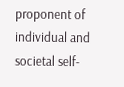proponent of individual and societal self-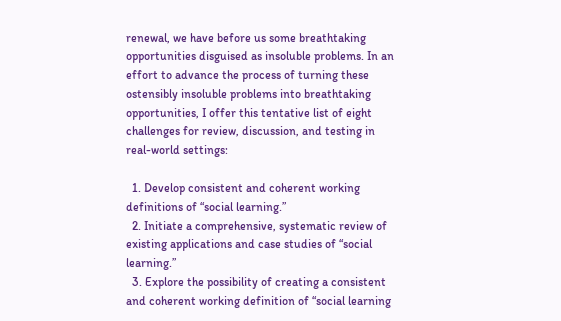renewal, we have before us some breathtaking opportunities disguised as insoluble problems. In an effort to advance the process of turning these ostensibly insoluble problems into breathtaking opportunities, I offer this tentative list of eight challenges for review, discussion, and testing in real-world settings:

  1. Develop consistent and coherent working definitions of “social learning.”
  2. Initiate a comprehensive, systematic review of existing applications and case studies of “social learning.”
  3. Explore the possibility of creating a consistent and coherent working definition of “social learning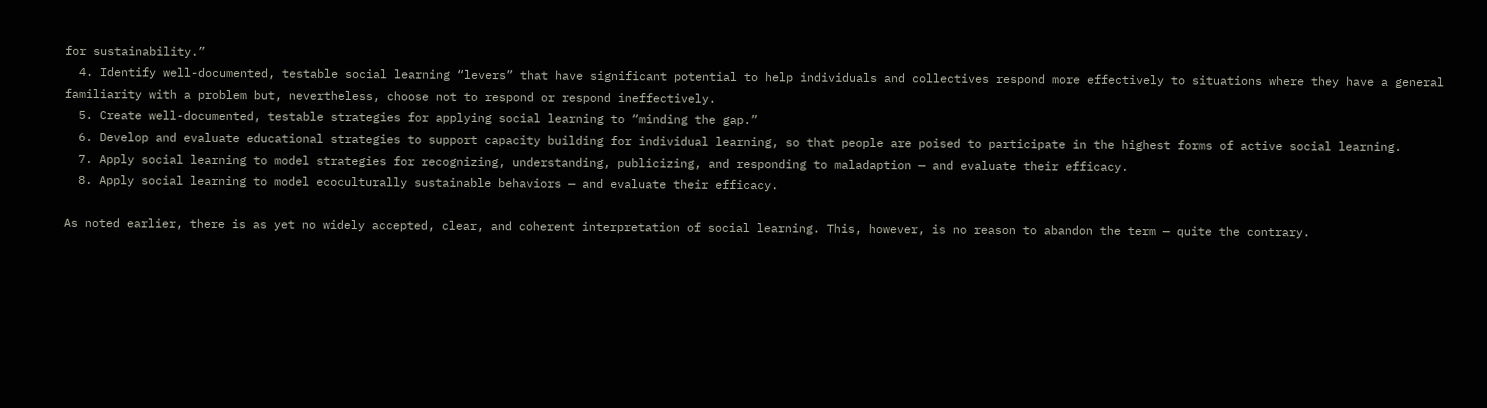for sustainability.”
  4. Identify well-documented, testable social learning “levers” that have significant potential to help individuals and collectives respond more effectively to situations where they have a general familiarity with a problem but, nevertheless, choose not to respond or respond ineffectively.
  5. Create well-documented, testable strategies for applying social learning to “minding the gap.”
  6. Develop and evaluate educational strategies to support capacity building for individual learning, so that people are poised to participate in the highest forms of active social learning.
  7. Apply social learning to model strategies for recognizing, understanding, publicizing, and responding to maladaption — and evaluate their efficacy.
  8. Apply social learning to model ecoculturally sustainable behaviors — and evaluate their efficacy.

As noted earlier, there is as yet no widely accepted, clear, and coherent interpretation of social learning. This, however, is no reason to abandon the term — quite the contrary.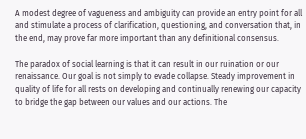A modest degree of vagueness and ambiguity can provide an entry point for all and stimulate a process of clarification, questioning, and conversation that, in the end, may prove far more important than any definitional consensus.

The paradox of social learning is that it can result in our ruination or our renaissance. Our goal is not simply to evade collapse. Steady improvement in quality of life for all rests on developing and continually renewing our capacity to bridge the gap between our values and our actions. The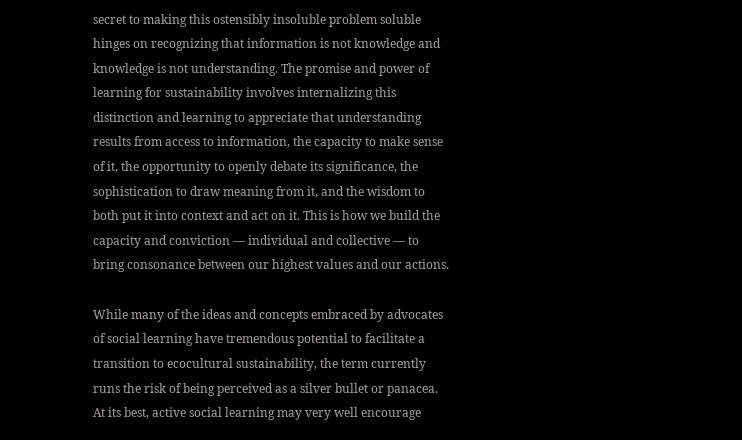secret to making this ostensibly insoluble problem soluble hinges on recognizing that information is not knowledge and knowledge is not understanding. The promise and power of learning for sustainability involves internalizing this distinction and learning to appreciate that understanding results from access to information, the capacity to make sense of it, the opportunity to openly debate its significance, the sophistication to draw meaning from it, and the wisdom to both put it into context and act on it. This is how we build the capacity and conviction — individual and collective — to bring consonance between our highest values and our actions.

While many of the ideas and concepts embraced by advocates of social learning have tremendous potential to facilitate a transition to ecocultural sustainability, the term currently runs the risk of being perceived as a silver bullet or panacea. At its best, active social learning may very well encourage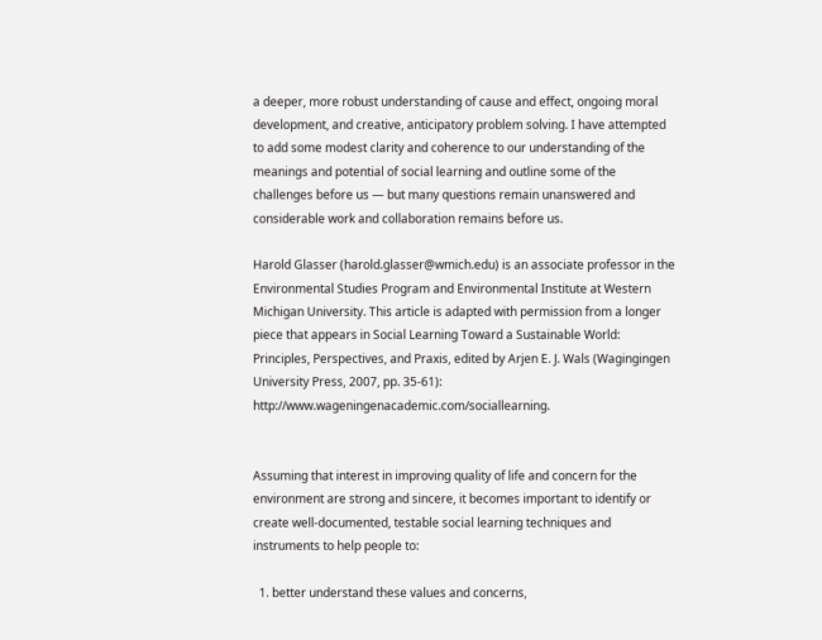a deeper, more robust understanding of cause and effect, ongoing moral development, and creative, anticipatory problem solving. I have attempted to add some modest clarity and coherence to our understanding of the meanings and potential of social learning and outline some of the challenges before us — but many questions remain unanswered and considerable work and collaboration remains before us.

Harold Glasser (harold.glasser@wmich.edu) is an associate professor in the Environmental Studies Program and Environmental Institute at Western Michigan University. This article is adapted with permission from a longer piece that appears in Social Learning Toward a Sustainable World: Principles, Perspectives, and Praxis, edited by Arjen E. J. Wals (Wagingingen University Press, 2007, pp. 35-61): http://www.wageningenacademic.com/sociallearning.


Assuming that interest in improving quality of life and concern for the environment are strong and sincere, it becomes important to identify or create well-documented, testable social learning techniques and instruments to help people to:

  1. better understand these values and concerns,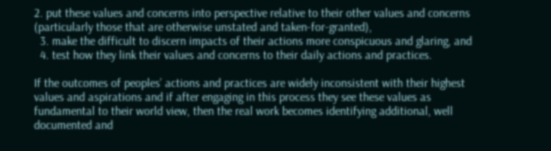2. put these values and concerns into perspective relative to their other values and concerns (particularly those that are otherwise unstated and taken-for-granted),
  3. make the difficult to discern impacts of their actions more conspicuous and glaring, and
  4. test how they link their values and concerns to their daily actions and practices.

If the outcomes of peoples’ actions and practices are widely inconsistent with their highest values and aspirations and if after engaging in this process they see these values as fundamental to their world view, then the real work becomes identifying additional, well documented and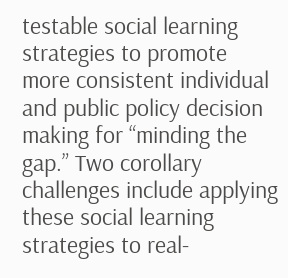testable social learning strategies to promote more consistent individual and public policy decision making for “minding the gap.” Two corollary challenges include applying these social learning strategies to real-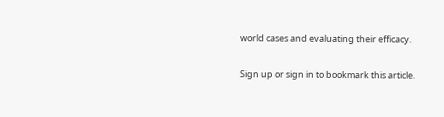world cases and evaluating their efficacy.

Sign up or sign in to bookmark this article.